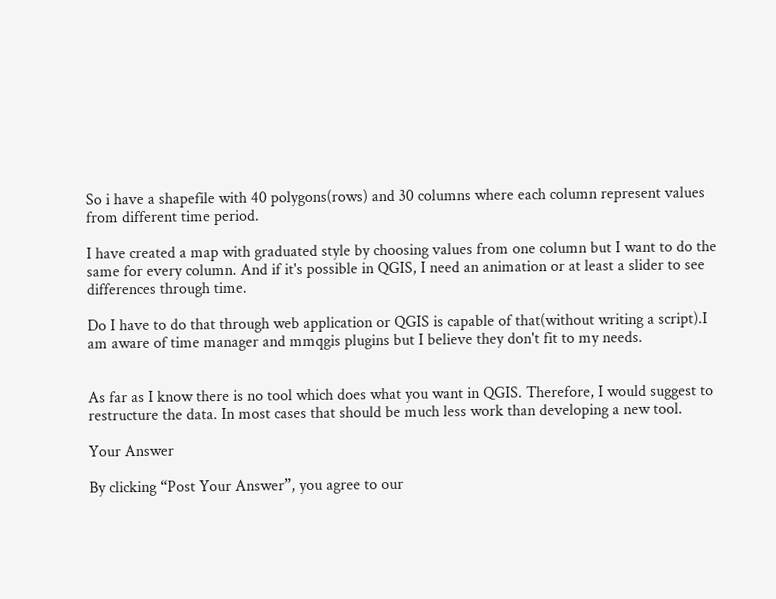So i have a shapefile with 40 polygons(rows) and 30 columns where each column represent values from different time period.

I have created a map with graduated style by choosing values from one column but I want to do the same for every column. And if it's possible in QGIS, I need an animation or at least a slider to see differences through time.

Do I have to do that through web application or QGIS is capable of that(without writing a script).I am aware of time manager and mmqgis plugins but I believe they don't fit to my needs.


As far as I know there is no tool which does what you want in QGIS. Therefore, I would suggest to restructure the data. In most cases that should be much less work than developing a new tool.

Your Answer

By clicking “Post Your Answer”, you agree to our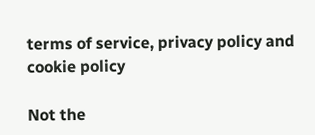terms of service, privacy policy and cookie policy

Not the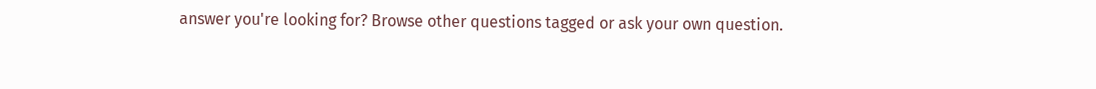answer you're looking for? Browse other questions tagged or ask your own question.